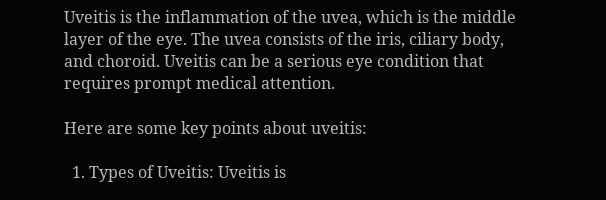Uveitis is the inflammation of the uvea, which is the middle layer of the eye. The uvea consists of the iris, ciliary body, and choroid. Uveitis can be a serious eye condition that requires prompt medical attention.

Here are some key points about uveitis:

  1. Types of Uveitis: Uveitis is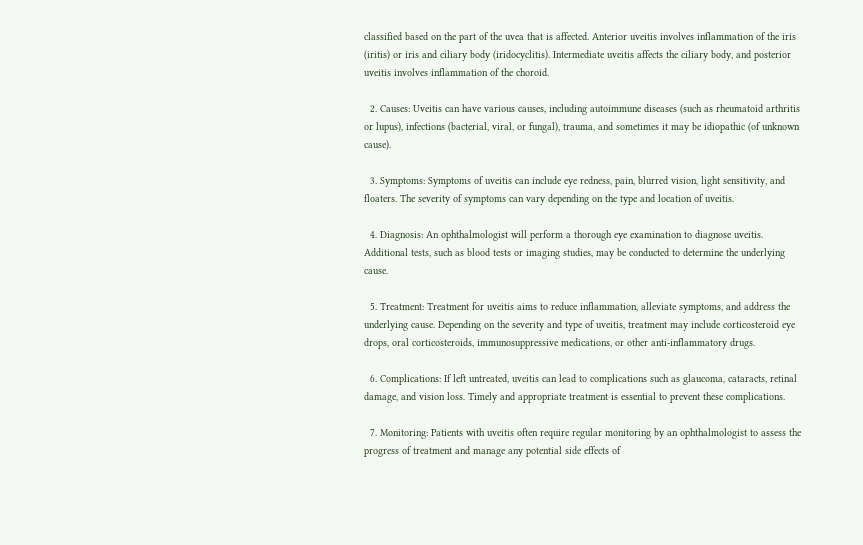classified based on the part of the uvea that is affected. Anterior uveitis involves inflammation of the iris (iritis) or iris and ciliary body (iridocyclitis). Intermediate uveitis affects the ciliary body, and posterior uveitis involves inflammation of the choroid.

  2. Causes: Uveitis can have various causes, including autoimmune diseases (such as rheumatoid arthritis or lupus), infections (bacterial, viral, or fungal), trauma, and sometimes it may be idiopathic (of unknown cause).

  3. Symptoms: Symptoms of uveitis can include eye redness, pain, blurred vision, light sensitivity, and floaters. The severity of symptoms can vary depending on the type and location of uveitis.

  4. Diagnosis: An ophthalmologist will perform a thorough eye examination to diagnose uveitis. Additional tests, such as blood tests or imaging studies, may be conducted to determine the underlying cause.

  5. Treatment: Treatment for uveitis aims to reduce inflammation, alleviate symptoms, and address the underlying cause. Depending on the severity and type of uveitis, treatment may include corticosteroid eye drops, oral corticosteroids, immunosuppressive medications, or other anti-inflammatory drugs.

  6. Complications: If left untreated, uveitis can lead to complications such as glaucoma, cataracts, retinal damage, and vision loss. Timely and appropriate treatment is essential to prevent these complications.

  7. Monitoring: Patients with uveitis often require regular monitoring by an ophthalmologist to assess the progress of treatment and manage any potential side effects of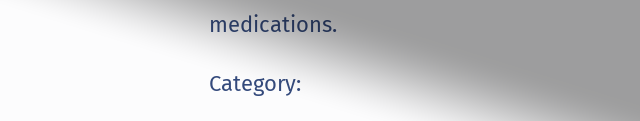medications.

Category: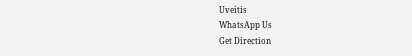Uveitis
WhatsApp Us
Get Direction